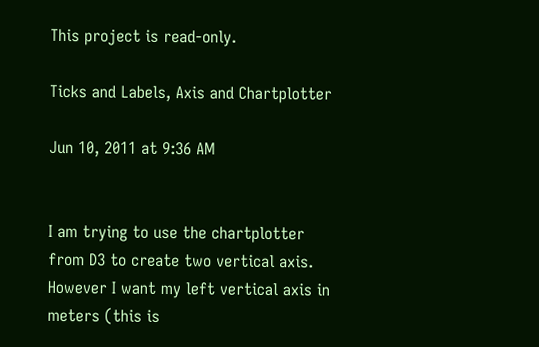This project is read-only.

Ticks and Labels, Axis and Chartplotter

Jun 10, 2011 at 9:36 AM


I am trying to use the chartplotter from D3 to create two vertical axis. However I want my left vertical axis in meters (this is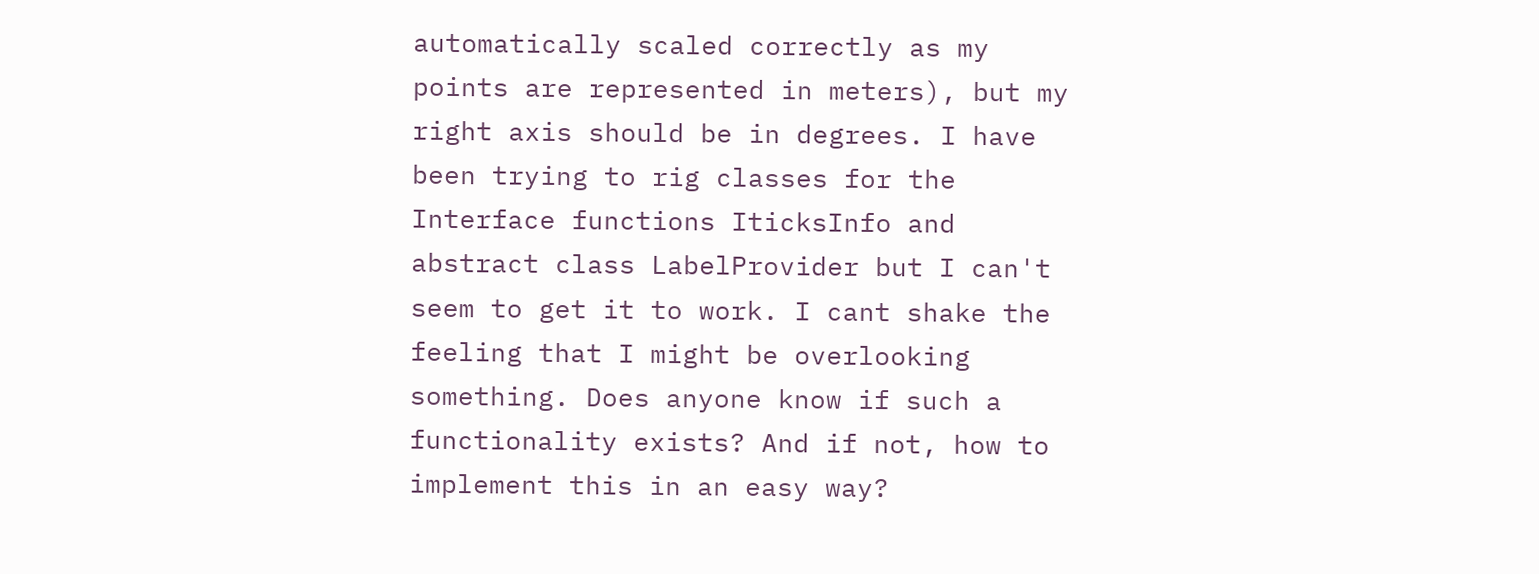automatically scaled correctly as my points are represented in meters), but my right axis should be in degrees. I have been trying to rig classes for the Interface functions IticksInfo and abstract class LabelProvider but I can't seem to get it to work. I cant shake the feeling that I might be overlooking something. Does anyone know if such a functionality exists? And if not, how to implement this in an easy way?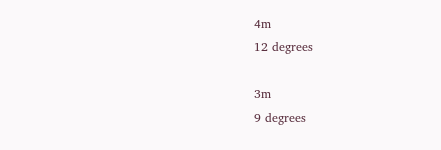4m                                                        12 degrees

3m                                                         9 degrees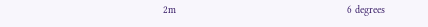2m                                                         6 degrees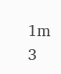1m                                                          3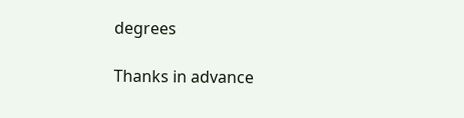degrees

Thanks in advance